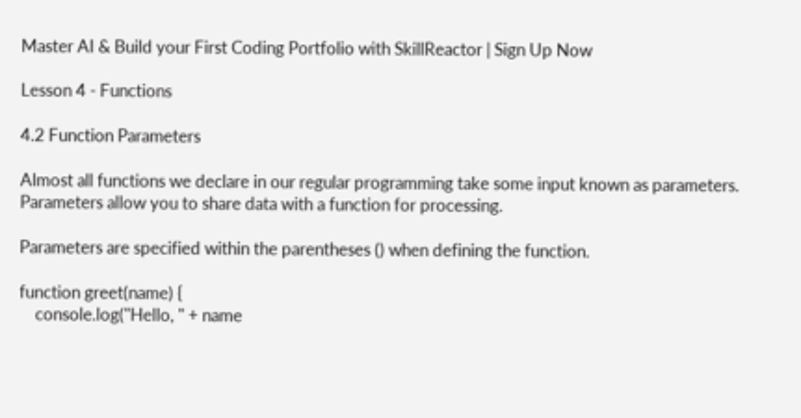Master AI & Build your First Coding Portfolio with SkillReactor | Sign Up Now

Lesson 4 - Functions

4.2 Function Parameters

Almost all functions we declare in our regular programming take some input known as parameters. Parameters allow you to share data with a function for processing.

Parameters are specified within the parentheses () when defining the function.

function greet(name) {
    console.log("Hello, " + name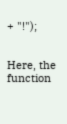+ "!");


Here, the function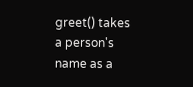greet() takes a person's name as a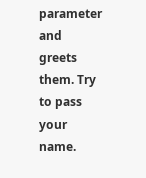parameter and greets them. Try to pass your name.